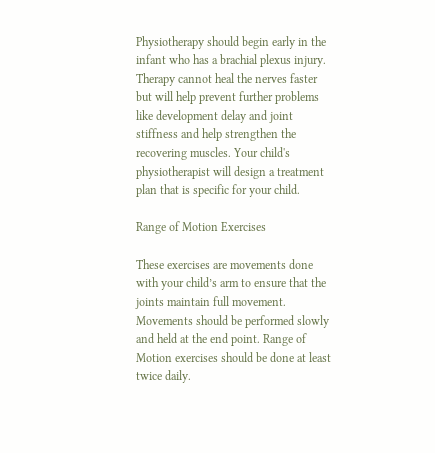Physiotherapy should begin early in the infant who has a brachial plexus injury. Therapy cannot heal the nerves faster but will help prevent further problems like development delay and joint stiffness and help strengthen the recovering muscles. Your child's physiotherapist will design a treatment plan that is specific for your child.

Range of Motion Exercises

These exercises are movements done with your child’s arm to ensure that the joints maintain full movement. Movements should be performed slowly and held at the end point. Range of Motion exercises should be done at least twice daily.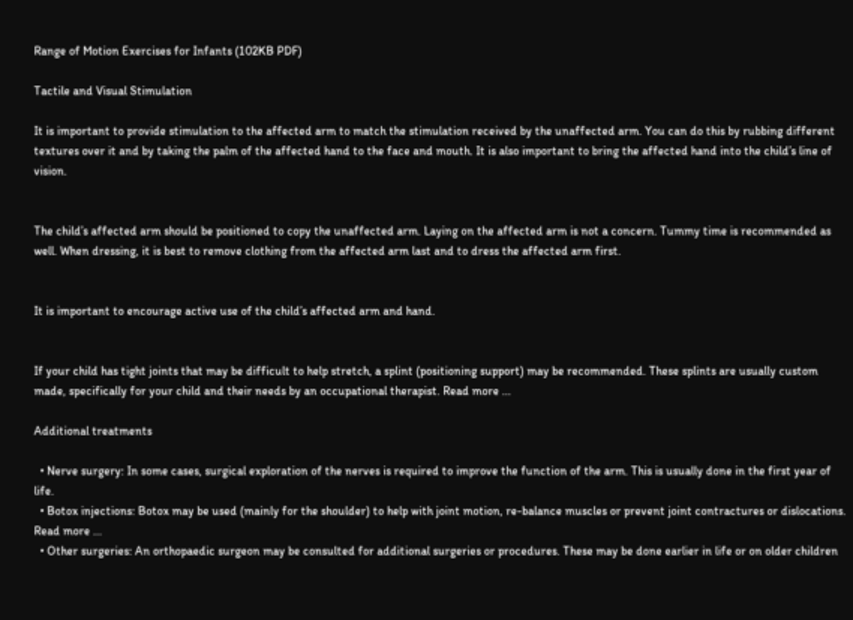Range of Motion Exercises for Infants (102KB PDF)

Tactile and Visual Stimulation

It is important to provide stimulation to the affected arm to match the stimulation received by the unaffected arm. You can do this by rubbing different textures over it and by taking the palm of the affected hand to the face and mouth. It is also important to bring the affected hand into the child’s line of vision.


The child’s affected arm should be positioned to copy the unaffected arm. Laying on the affected arm is not a concern. Tummy time is recommended as well. When dressing, it is best to remove clothing from the affected arm last and to dress the affected arm first.


It is important to encourage active use of the child’s affected arm and hand.


If your child has tight joints that may be difficult to help stretch, a splint (positioning support) may be recommended. These splints are usually custom made, specifically for your child and their needs by an occupational therapist. Read more ...

Additional treatments

  • Nerve surgery: In some cases, surgical exploration of the nerves is required to improve the function of the arm. This is usually done in the first year of life.
  • Botox injections: Botox may be used (mainly for the shoulder) to help with joint motion, re-balance muscles or prevent joint contractures or dislocations. Read more ...
  • Other surgeries: An orthopaedic surgeon may be consulted for additional surgeries or procedures. These may be done earlier in life or on older children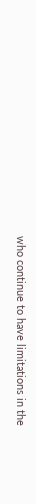who continue to have limitations in the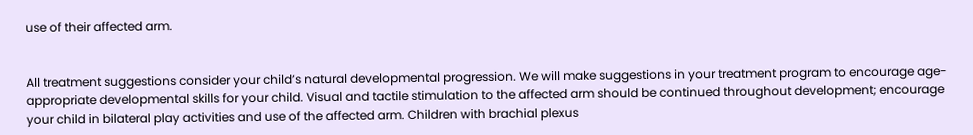use of their affected arm.


All treatment suggestions consider your child’s natural developmental progression. We will make suggestions in your treatment program to encourage age-appropriate developmental skills for your child. Visual and tactile stimulation to the affected arm should be continued throughout development; encourage your child in bilateral play activities and use of the affected arm. Children with brachial plexus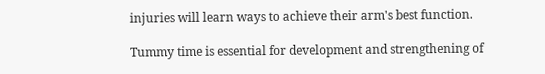injuries will learn ways to achieve their arm's best function.

Tummy time is essential for development and strengthening of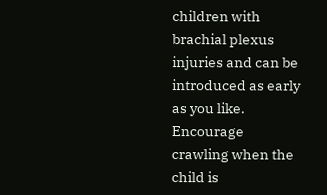children with brachial plexus injuries and can be introduced as early as you like. Encourage crawling when the child is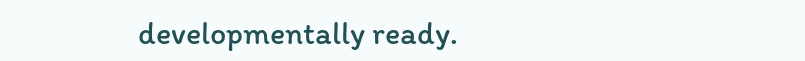developmentally ready.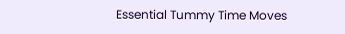Essential Tummy Time Moves